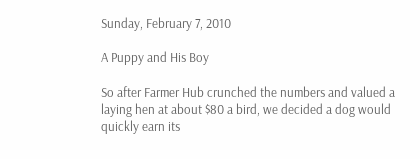Sunday, February 7, 2010

A Puppy and His Boy

So after Farmer Hub crunched the numbers and valued a laying hen at about $80 a bird, we decided a dog would quickly earn its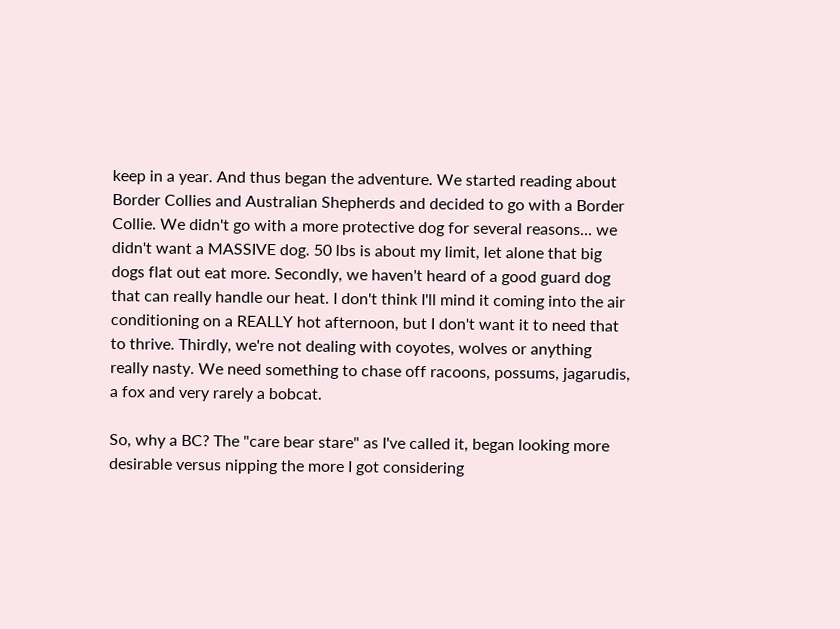keep in a year. And thus began the adventure. We started reading about Border Collies and Australian Shepherds and decided to go with a Border Collie. We didn't go with a more protective dog for several reasons... we didn't want a MASSIVE dog. 50 lbs is about my limit, let alone that big dogs flat out eat more. Secondly, we haven't heard of a good guard dog that can really handle our heat. I don't think I'll mind it coming into the air conditioning on a REALLY hot afternoon, but I don't want it to need that to thrive. Thirdly, we're not dealing with coyotes, wolves or anything really nasty. We need something to chase off racoons, possums, jagarudis, a fox and very rarely a bobcat.

So, why a BC? The "care bear stare" as I've called it, began looking more desirable versus nipping the more I got considering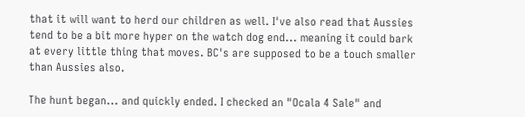that it will want to herd our children as well. I've also read that Aussies tend to be a bit more hyper on the watch dog end... meaning it could bark at every little thing that moves. BC's are supposed to be a touch smaller than Aussies also.

The hunt began... and quickly ended. I checked an "Ocala 4 Sale" and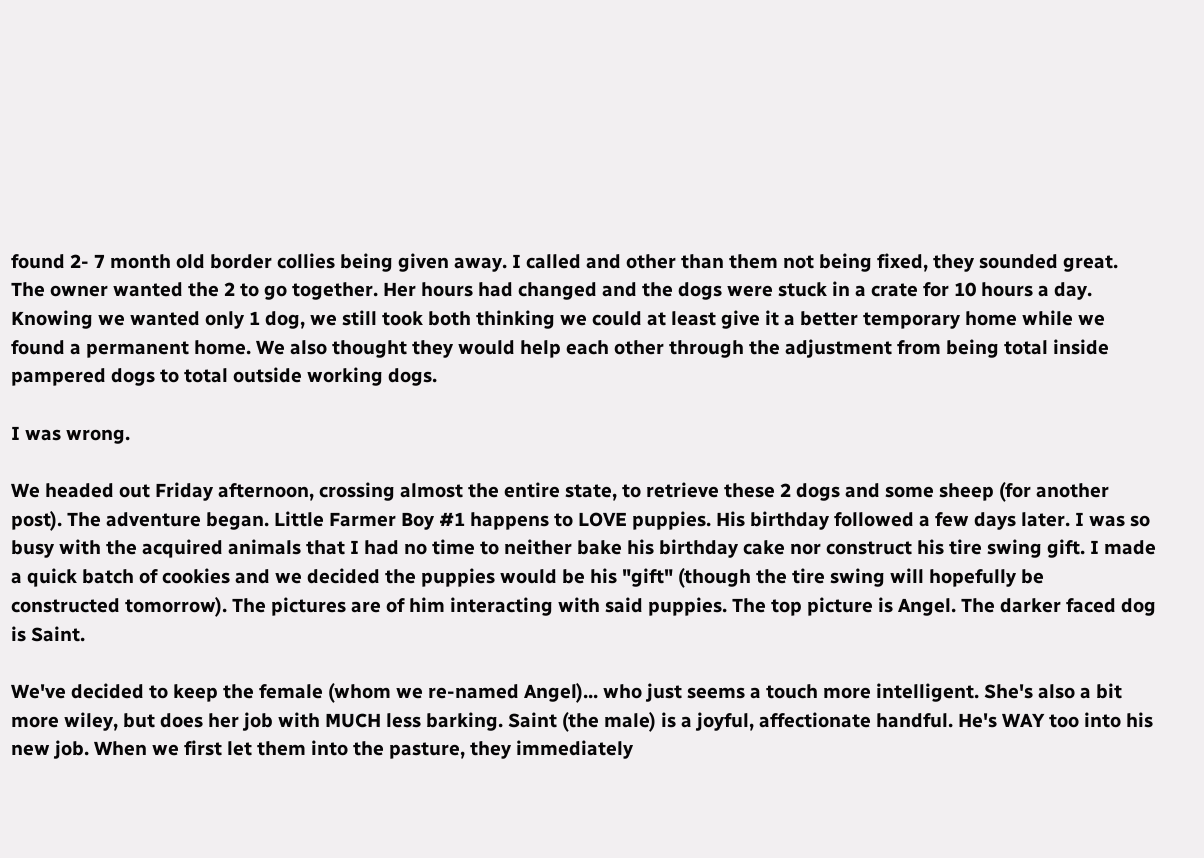found 2- 7 month old border collies being given away. I called and other than them not being fixed, they sounded great. The owner wanted the 2 to go together. Her hours had changed and the dogs were stuck in a crate for 10 hours a day. Knowing we wanted only 1 dog, we still took both thinking we could at least give it a better temporary home while we found a permanent home. We also thought they would help each other through the adjustment from being total inside pampered dogs to total outside working dogs.

I was wrong.

We headed out Friday afternoon, crossing almost the entire state, to retrieve these 2 dogs and some sheep (for another post). The adventure began. Little Farmer Boy #1 happens to LOVE puppies. His birthday followed a few days later. I was so busy with the acquired animals that I had no time to neither bake his birthday cake nor construct his tire swing gift. I made a quick batch of cookies and we decided the puppies would be his "gift" (though the tire swing will hopefully be constructed tomorrow). The pictures are of him interacting with said puppies. The top picture is Angel. The darker faced dog is Saint.

We've decided to keep the female (whom we re-named Angel)... who just seems a touch more intelligent. She's also a bit more wiley, but does her job with MUCH less barking. Saint (the male) is a joyful, affectionate handful. He's WAY too into his new job. When we first let them into the pasture, they immediately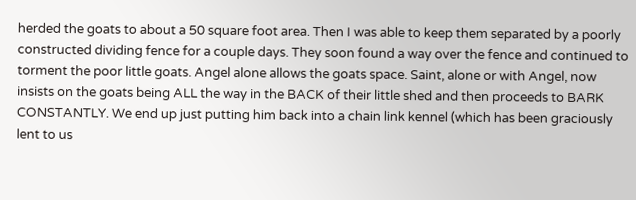herded the goats to about a 50 square foot area. Then I was able to keep them separated by a poorly constructed dividing fence for a couple days. They soon found a way over the fence and continued to torment the poor little goats. Angel alone allows the goats space. Saint, alone or with Angel, now insists on the goats being ALL the way in the BACK of their little shed and then proceeds to BARK CONSTANTLY. We end up just putting him back into a chain link kennel (which has been graciously lent to us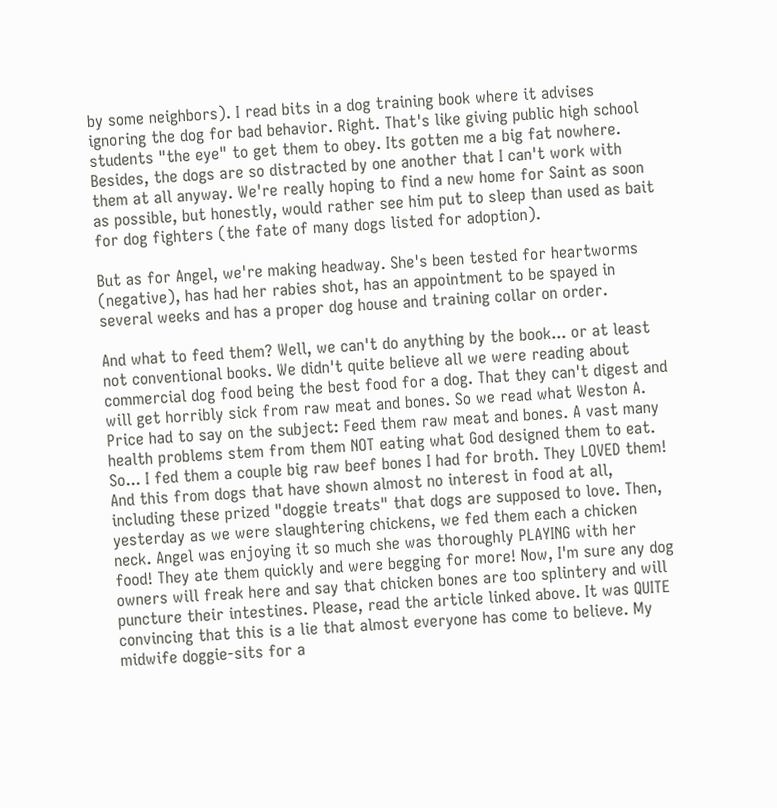by some neighbors). I read bits in a dog training book where it advises ignoring the dog for bad behavior. Right. That's like giving public high school students "the eye" to get them to obey. Its gotten me a big fat nowhere. Besides, the dogs are so distracted by one another that I can't work with them at all anyway. We're really hoping to find a new home for Saint as soon as possible, but honestly, would rather see him put to sleep than used as bait for dog fighters (the fate of many dogs listed for adoption).

But as for Angel, we're making headway. She's been tested for heartworms (negative), has had her rabies shot, has an appointment to be spayed in several weeks and has a proper dog house and training collar on order.

And what to feed them? Well, we can't do anything by the book... or at least not conventional books. We didn't quite believe all we were reading about commercial dog food being the best food for a dog. That they can't digest and will get horribly sick from raw meat and bones. So we read what Weston A. Price had to say on the subject: Feed them raw meat and bones. A vast many health problems stem from them NOT eating what God designed them to eat. So... I fed them a couple big raw beef bones I had for broth. They LOVED them! And this from dogs that have shown almost no interest in food at all, including these prized "doggie treats" that dogs are supposed to love. Then, yesterday as we were slaughtering chickens, we fed them each a chicken neck. Angel was enjoying it so much she was thoroughly PLAYING with her food! They ate them quickly and were begging for more! Now, I'm sure any dog owners will freak here and say that chicken bones are too splintery and will puncture their intestines. Please, read the article linked above. It was QUITE convincing that this is a lie that almost everyone has come to believe. My midwife doggie-sits for a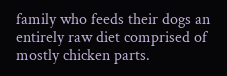family who feeds their dogs an entirely raw diet comprised of mostly chicken parts.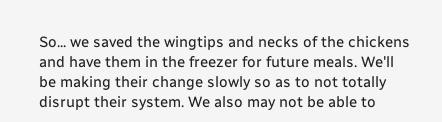So... we saved the wingtips and necks of the chickens and have them in the freezer for future meals. We'll be making their change slowly so as to not totally disrupt their system. We also may not be able to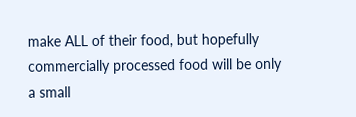make ALL of their food, but hopefully commercially processed food will be only a small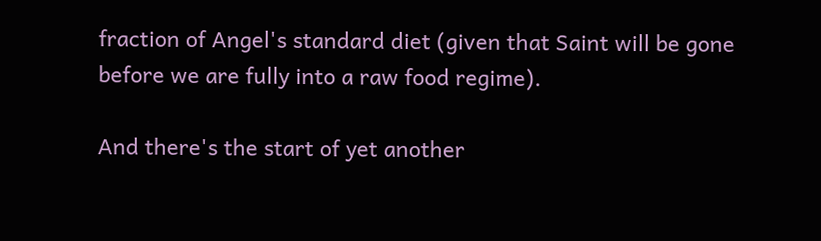fraction of Angel's standard diet (given that Saint will be gone before we are fully into a raw food regime).

And there's the start of yet another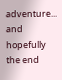adventure... and hopefully the end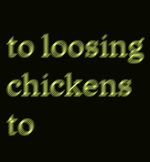to loosing chickens to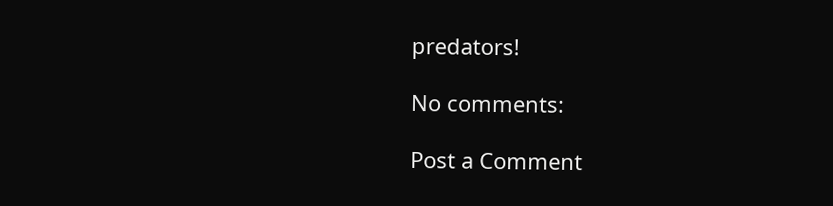predators!

No comments:

Post a Comment